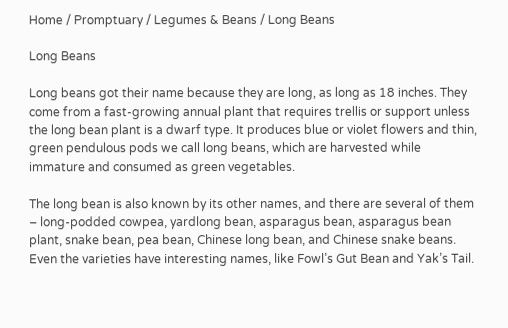Home / Promptuary / Legumes & Beans / Long Beans

Long Beans

Long beans got their name because they are long, as long as 18 inches. They come from a fast-growing annual plant that requires trellis or support unless the long bean plant is a dwarf type. It produces blue or violet flowers and thin, green pendulous pods we call long beans, which are harvested while immature and consumed as green vegetables.

The long bean is also known by its other names, and there are several of them – long-podded cowpea, yardlong bean, asparagus bean, asparagus bean plant, snake bean, pea bean, Chinese long bean, and Chinese snake beans. Even the varieties have interesting names, like Fowl’s Gut Bean and Yak’s Tail.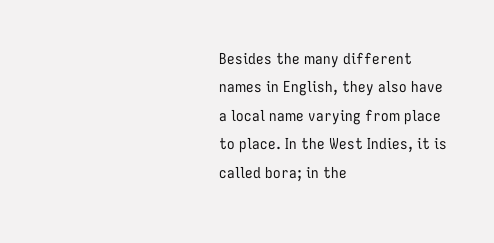Besides the many different names in English, they also have a local name varying from place to place. In the West Indies, it is called bora; in the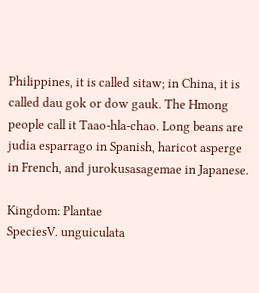Philippines, it is called sitaw; in China, it is called dau gok or dow gauk. The Hmong people call it Taao-hla-chao. Long beans are judia esparrago in Spanish, haricot asperge in French, and jurokusasagemae in Japanese.

Kingdom: Plantae
SpeciesV. unguiculata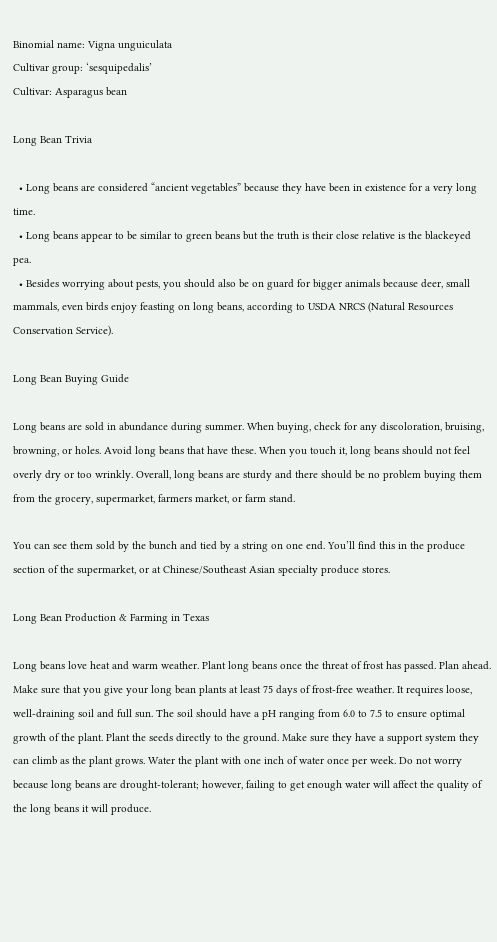Binomial name: Vigna unguiculata
Cultivar group: ‘sesquipedalis’
Cultivar: Asparagus bean

Long Bean Trivia

  • Long beans are considered “ancient vegetables” because they have been in existence for a very long time.
  • Long beans appear to be similar to green beans but the truth is their close relative is the blackeyed pea.
  • Besides worrying about pests, you should also be on guard for bigger animals because deer, small mammals, even birds enjoy feasting on long beans, according to USDA NRCS (Natural Resources Conservation Service).

Long Bean Buying Guide

Long beans are sold in abundance during summer. When buying, check for any discoloration, bruising, browning, or holes. Avoid long beans that have these. When you touch it, long beans should not feel overly dry or too wrinkly. Overall, long beans are sturdy and there should be no problem buying them from the grocery, supermarket, farmers market, or farm stand.

You can see them sold by the bunch and tied by a string on one end. You’ll find this in the produce section of the supermarket, or at Chinese/Southeast Asian specialty produce stores.

Long Bean Production & Farming in Texas

Long beans love heat and warm weather. Plant long beans once the threat of frost has passed. Plan ahead. Make sure that you give your long bean plants at least 75 days of frost-free weather. It requires loose, well-draining soil and full sun. The soil should have a pH ranging from 6.0 to 7.5 to ensure optimal growth of the plant. Plant the seeds directly to the ground. Make sure they have a support system they can climb as the plant grows. Water the plant with one inch of water once per week. Do not worry because long beans are drought-tolerant; however, failing to get enough water will affect the quality of the long beans it will produce.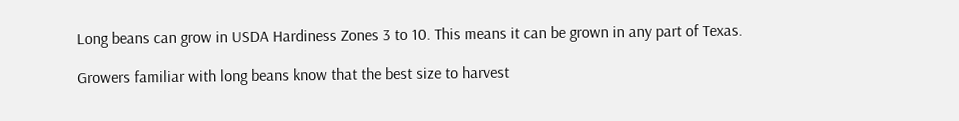Long beans can grow in USDA Hardiness Zones 3 to 10. This means it can be grown in any part of Texas.

Growers familiar with long beans know that the best size to harvest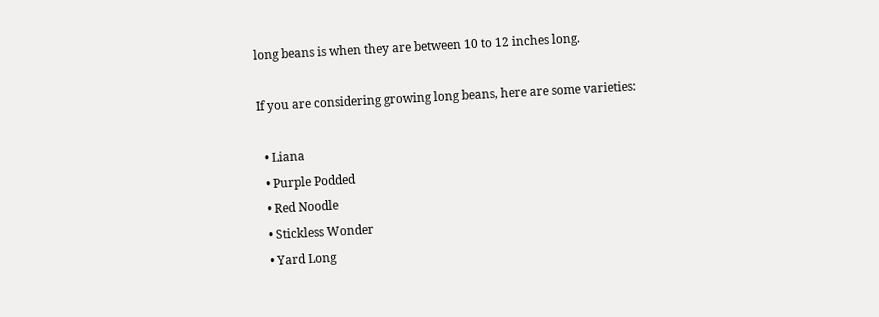long beans is when they are between 10 to 12 inches long.

If you are considering growing long beans, here are some varieties:

  • Liana
  • Purple Podded
  • Red Noodle
  • Stickless Wonder
  • Yard Long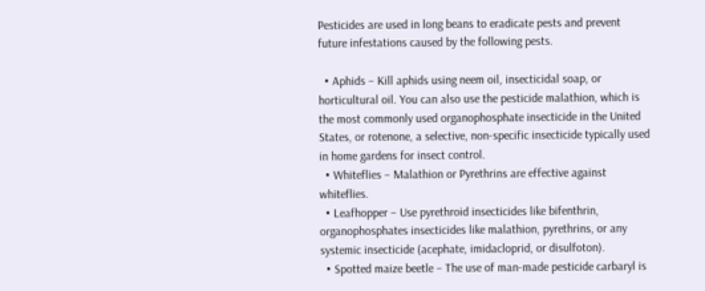Pesticides are used in long beans to eradicate pests and prevent future infestations caused by the following pests.

  • Aphids – Kill aphids using neem oil, insecticidal soap, or horticultural oil. You can also use the pesticide malathion, which is the most commonly used organophosphate insecticide in the United States, or rotenone, a selective, non-specific insecticide typically used in home gardens for insect control.
  • Whiteflies – Malathion or Pyrethrins are effective against whiteflies.
  • Leafhopper – Use pyrethroid insecticides like bifenthrin, organophosphates insecticides like malathion, pyrethrins, or any systemic insecticide (acephate, imidacloprid, or disulfoton).
  • Spotted maize beetle – The use of man-made pesticide carbaryl is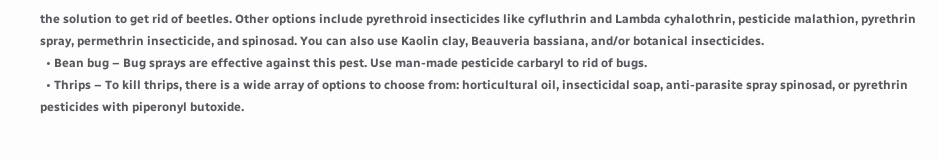the solution to get rid of beetles. Other options include pyrethroid insecticides like cyfluthrin and Lambda cyhalothrin, pesticide malathion, pyrethrin spray, permethrin insecticide, and spinosad. You can also use Kaolin clay, Beauveria bassiana, and/or botanical insecticides.
  • Bean bug – Bug sprays are effective against this pest. Use man-made pesticide carbaryl to rid of bugs.
  • Thrips – To kill thrips, there is a wide array of options to choose from: horticultural oil, insecticidal soap, anti-parasite spray spinosad, or pyrethrin pesticides with piperonyl butoxide.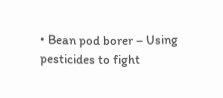• Bean pod borer – Using pesticides to fight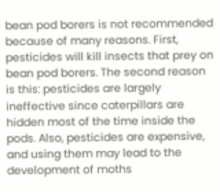bean pod borers is not recommended because of many reasons. First, pesticides will kill insects that prey on bean pod borers. The second reason is this: pesticides are largely ineffective since caterpillars are hidden most of the time inside the pods. Also, pesticides are expensive, and using them may lead to the development of moths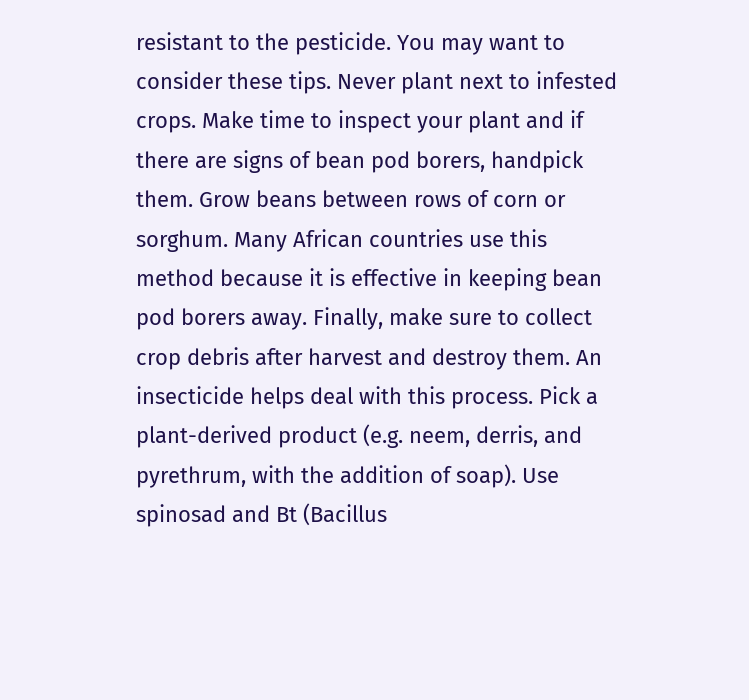resistant to the pesticide. You may want to consider these tips. Never plant next to infested crops. Make time to inspect your plant and if there are signs of bean pod borers, handpick them. Grow beans between rows of corn or sorghum. Many African countries use this method because it is effective in keeping bean pod borers away. Finally, make sure to collect crop debris after harvest and destroy them. An insecticide helps deal with this process. Pick a plant-derived product (e.g. neem, derris, and pyrethrum, with the addition of soap). Use spinosad and Bt (Bacillus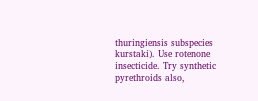thuringiensis subspecies kurstaki). Use rotenone insecticide. Try synthetic pyrethroids also,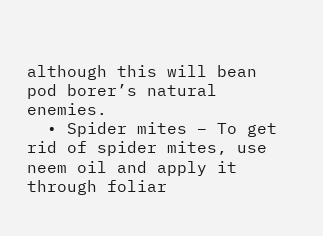although this will bean pod borer’s natural enemies.
  • Spider mites – To get rid of spider mites, use neem oil and apply it through foliar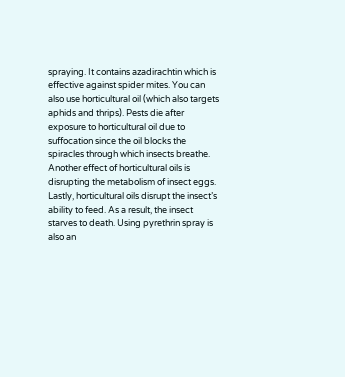spraying. It contains azadirachtin which is effective against spider mites. You can also use horticultural oil (which also targets aphids and thrips). Pests die after exposure to horticultural oil due to suffocation since the oil blocks the spiracles through which insects breathe. Another effect of horticultural oils is disrupting the metabolism of insect eggs. Lastly, horticultural oils disrupt the insect’s ability to feed. As a result, the insect starves to death. Using pyrethrin spray is also an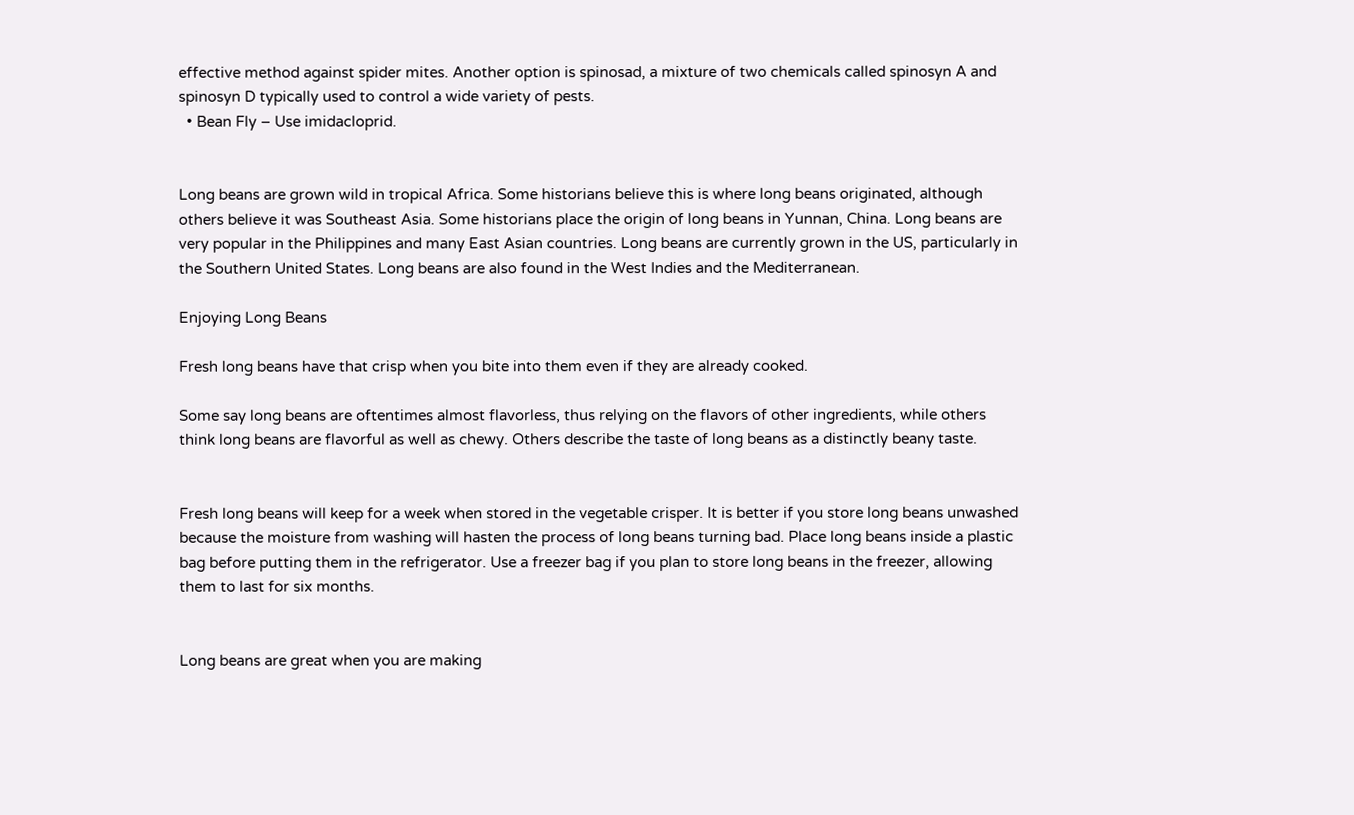effective method against spider mites. Another option is spinosad, a mixture of two chemicals called spinosyn A and spinosyn D typically used to control a wide variety of pests.
  • Bean Fly – Use imidacloprid.


Long beans are grown wild in tropical Africa. Some historians believe this is where long beans originated, although others believe it was Southeast Asia. Some historians place the origin of long beans in Yunnan, China. Long beans are very popular in the Philippines and many East Asian countries. Long beans are currently grown in the US, particularly in the Southern United States. Long beans are also found in the West Indies and the Mediterranean.

Enjoying Long Beans

Fresh long beans have that crisp when you bite into them even if they are already cooked.

Some say long beans are oftentimes almost flavorless, thus relying on the flavors of other ingredients, while others think long beans are flavorful as well as chewy. Others describe the taste of long beans as a distinctly beany taste.


Fresh long beans will keep for a week when stored in the vegetable crisper. It is better if you store long beans unwashed because the moisture from washing will hasten the process of long beans turning bad. Place long beans inside a plastic bag before putting them in the refrigerator. Use a freezer bag if you plan to store long beans in the freezer, allowing them to last for six months.


Long beans are great when you are making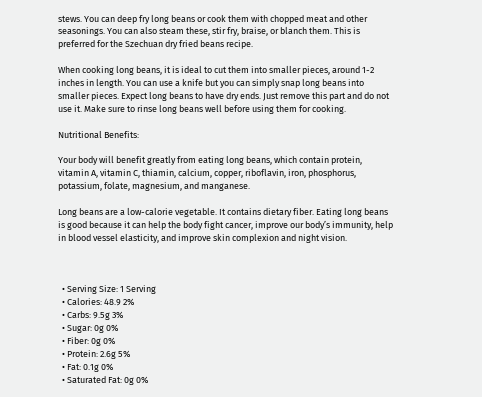stews. You can deep fry long beans or cook them with chopped meat and other seasonings. You can also steam these, stir fry, braise, or blanch them. This is preferred for the Szechuan dry fried beans recipe.

When cooking long beans, it is ideal to cut them into smaller pieces, around 1-2 inches in length. You can use a knife but you can simply snap long beans into smaller pieces. Expect long beans to have dry ends. Just remove this part and do not use it. Make sure to rinse long beans well before using them for cooking.

Nutritional Benefits:

Your body will benefit greatly from eating long beans, which contain protein, vitamin A, vitamin C, thiamin, calcium, copper, riboflavin, iron, phosphorus, potassium, folate, magnesium, and manganese.

Long beans are a low-calorie vegetable. It contains dietary fiber. Eating long beans is good because it can help the body fight cancer, improve our body’s immunity, help in blood vessel elasticity, and improve skin complexion and night vision.



  • Serving Size: 1 Serving
  • Calories: 48.9 2%
  • Carbs: 9.5g 3%
  • Sugar: 0g 0%
  • Fiber: 0g 0%
  • Protein: 2.6g 5%
  • Fat: 0.1g 0%
  • Saturated Fat: 0g 0%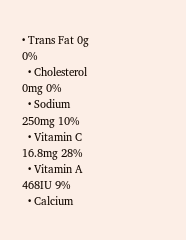• Trans Fat 0g 0%
  • Cholesterol 0mg 0%
  • Sodium 250mg 10%
  • Vitamin C 16.8mg 28%
  • Vitamin A 468IU 9%
  • Calcium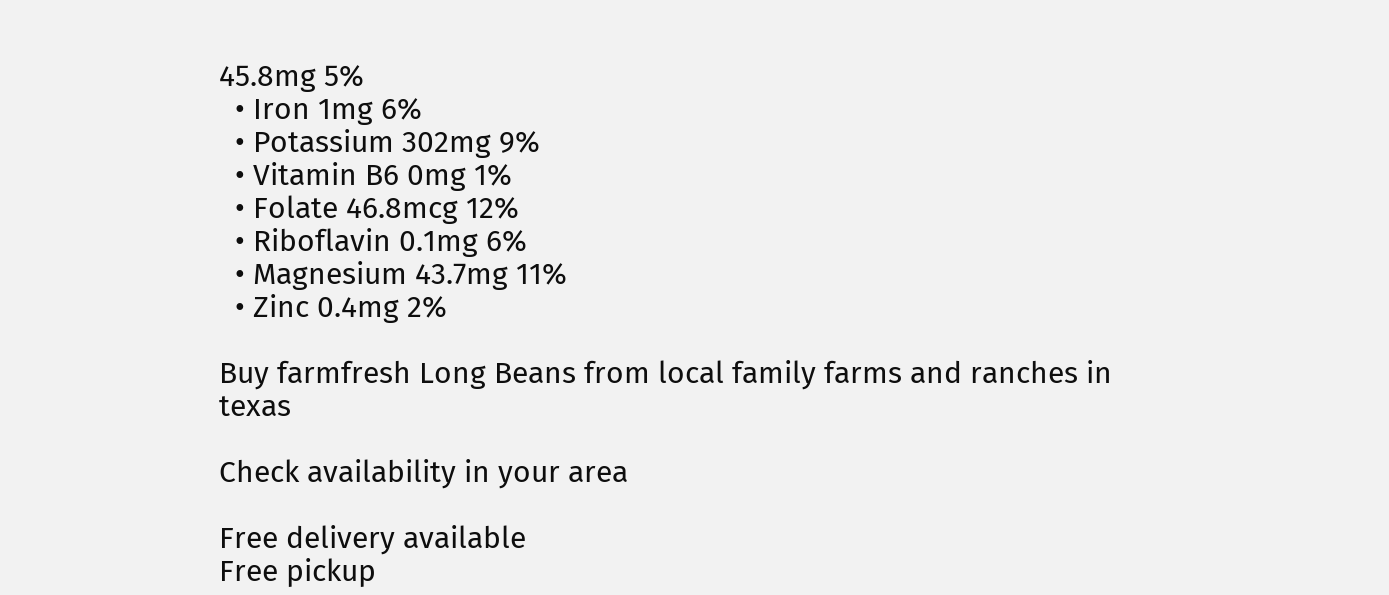45.8mg 5%
  • Iron 1mg 6%
  • Potassium 302mg 9%
  • Vitamin B6 0mg 1%
  • Folate 46.8mcg 12%
  • Riboflavin 0.1mg 6%
  • Magnesium 43.7mg 11%
  • Zinc 0.4mg 2%

Buy farmfresh Long Beans from local family farms and ranches in texas

Check availability in your area

Free delivery available
Free pickup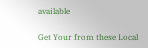available

Get Your from these Local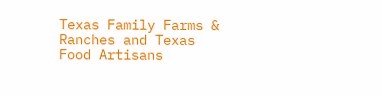Texas Family Farms & Ranches and Texas Food Artisans